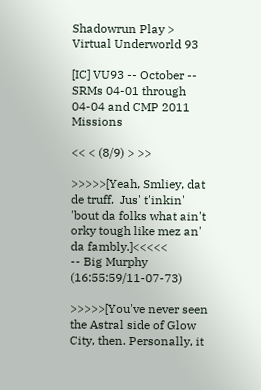Shadowrun Play > Virtual Underworld 93

[IC] VU93 -- October -- SRMs 04-01 through 04-04 and CMP 2011 Missions

<< < (8/9) > >>

>>>>>[Yeah, Smliey, dat de truff.  Jus' t'inkin' 'bout da folks what ain't orky tough like mez an' da fambly.]<<<<<
-- Big Murphy (16:55:59/11-07-73)

>>>>>[You've never seen the Astral side of Glow City, then. Personally, it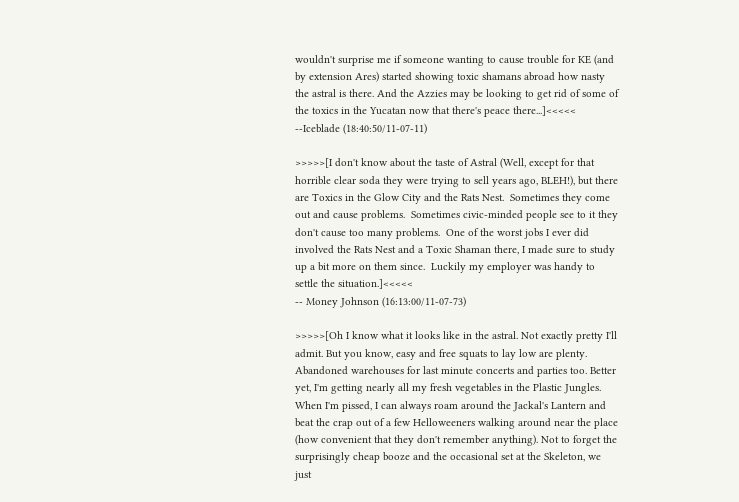wouldn't surprise me if someone wanting to cause trouble for KE (and by extension Ares) started showing toxic shamans abroad how nasty the astral is there. And the Azzies may be looking to get rid of some of the toxics in the Yucatan now that there's peace there...]<<<<<
--Iceblade (18:40:50/11-07-11)

>>>>>[I don't know about the taste of Astral (Well, except for that horrible clear soda they were trying to sell years ago, BLEH!), but there are Toxics in the Glow City and the Rats Nest.  Sometimes they come out and cause problems.  Sometimes civic-minded people see to it they don't cause too many problems.  One of the worst jobs I ever did involved the Rats Nest and a Toxic Shaman there, I made sure to study up a bit more on them since.  Luckily my employer was handy to settle the situation.]<<<<<
-- Money Johnson (16:13:00/11-07-73)

>>>>>[Oh I know what it looks like in the astral. Not exactly pretty I'll admit. But you know, easy and free squats to lay low are plenty. Abandoned warehouses for last minute concerts and parties too. Better yet, I'm getting nearly all my fresh vegetables in the Plastic Jungles. When I'm pissed, I can always roam around the Jackal's Lantern and beat the crap out of a few Helloweeners walking around near the place (how convenient that they don't remember anything). Not to forget the surprisingly cheap booze and the occasional set at the Skeleton, we just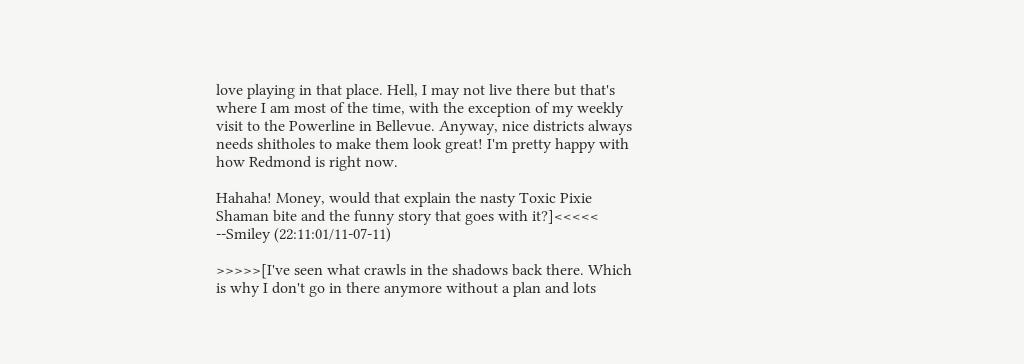love playing in that place. Hell, I may not live there but that's where I am most of the time, with the exception of my weekly visit to the Powerline in Bellevue. Anyway, nice districts always needs shitholes to make them look great! I'm pretty happy with how Redmond is right now.

Hahaha! Money, would that explain the nasty Toxic Pixie Shaman bite and the funny story that goes with it?]<<<<<
--Smiley (22:11:01/11-07-11)

>>>>>[I've seen what crawls in the shadows back there. Which is why I don't go in there anymore without a plan and lots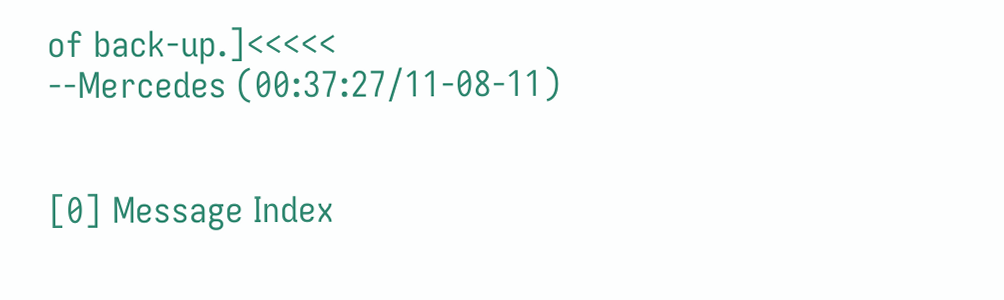of back-up.]<<<<<
--Mercedes (00:37:27/11-08-11)


[0] Message Index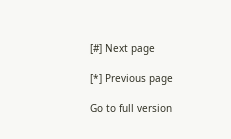[#] Next page

[*] Previous page

Go to full version